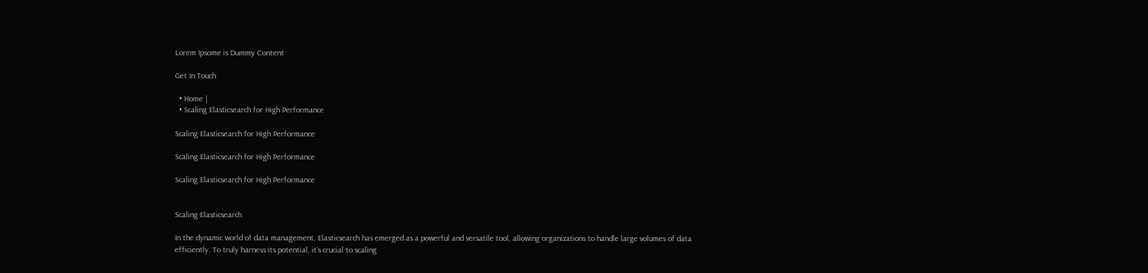Lorem Ipsome is Dummy Content

Get In Touch

  • Home |
  • Scaling Elasticsearch for High Performance

Scaling Elasticsearch for High Performance

Scaling Elasticsearch for High Performance

Scaling Elasticsearch for High Performance


Scaling Elasticsearch

In the dynamic world of data management, Elasticsearch has emerged as a powerful and versatile tool, allowing organizations to handle large volumes of data efficiently. To truly harness its potential, it’s crucial to scaling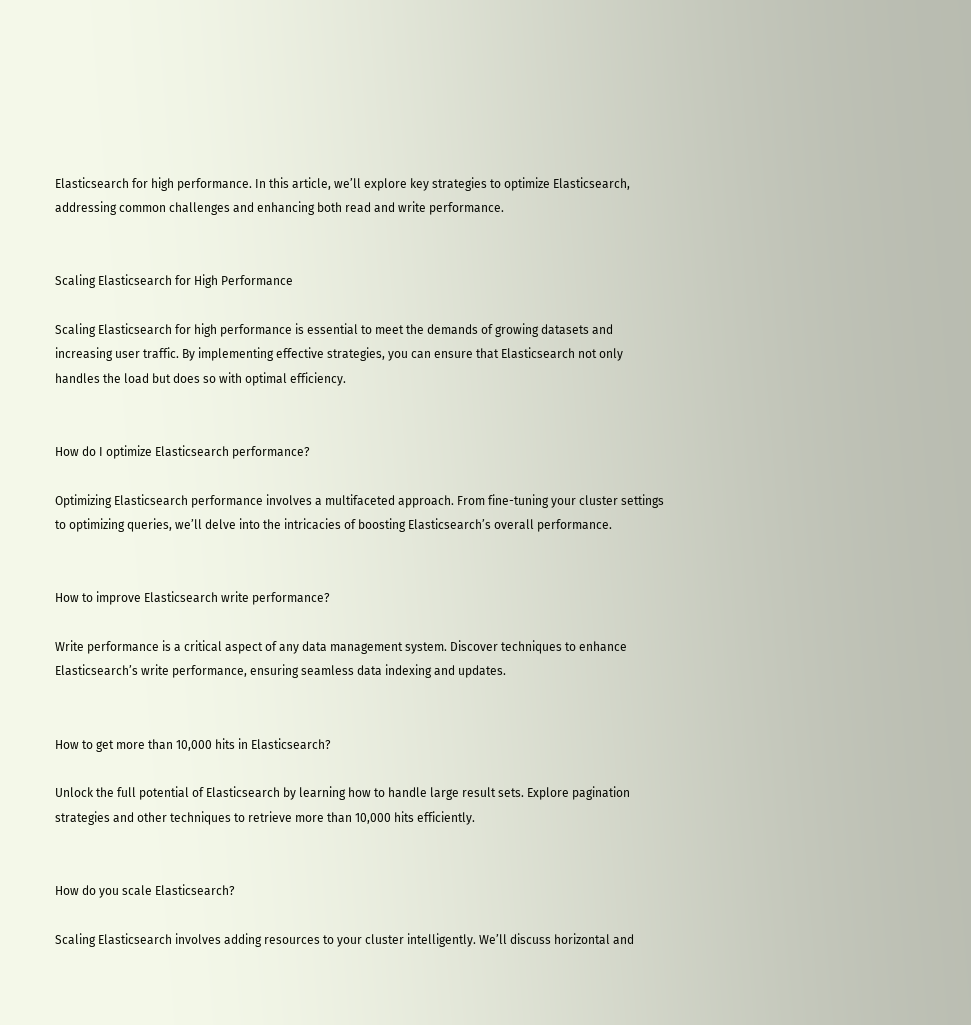Elasticsearch for high performance. In this article, we’ll explore key strategies to optimize Elasticsearch, addressing common challenges and enhancing both read and write performance.


Scaling Elasticsearch for High Performance

Scaling Elasticsearch for high performance is essential to meet the demands of growing datasets and increasing user traffic. By implementing effective strategies, you can ensure that Elasticsearch not only handles the load but does so with optimal efficiency.


How do I optimize Elasticsearch performance?

Optimizing Elasticsearch performance involves a multifaceted approach. From fine-tuning your cluster settings to optimizing queries, we’ll delve into the intricacies of boosting Elasticsearch’s overall performance.


How to improve Elasticsearch write performance?

Write performance is a critical aspect of any data management system. Discover techniques to enhance Elasticsearch’s write performance, ensuring seamless data indexing and updates.


How to get more than 10,000 hits in Elasticsearch?

Unlock the full potential of Elasticsearch by learning how to handle large result sets. Explore pagination strategies and other techniques to retrieve more than 10,000 hits efficiently.


How do you scale Elasticsearch?

Scaling Elasticsearch involves adding resources to your cluster intelligently. We’ll discuss horizontal and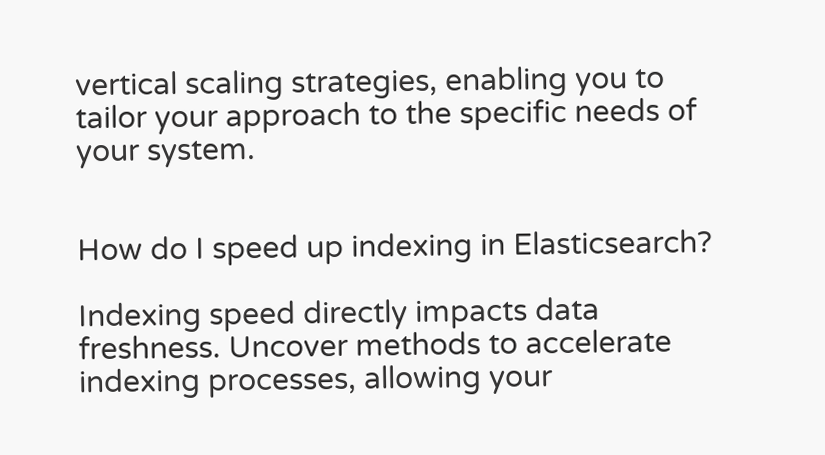vertical scaling strategies, enabling you to tailor your approach to the specific needs of your system.


How do I speed up indexing in Elasticsearch?

Indexing speed directly impacts data freshness. Uncover methods to accelerate indexing processes, allowing your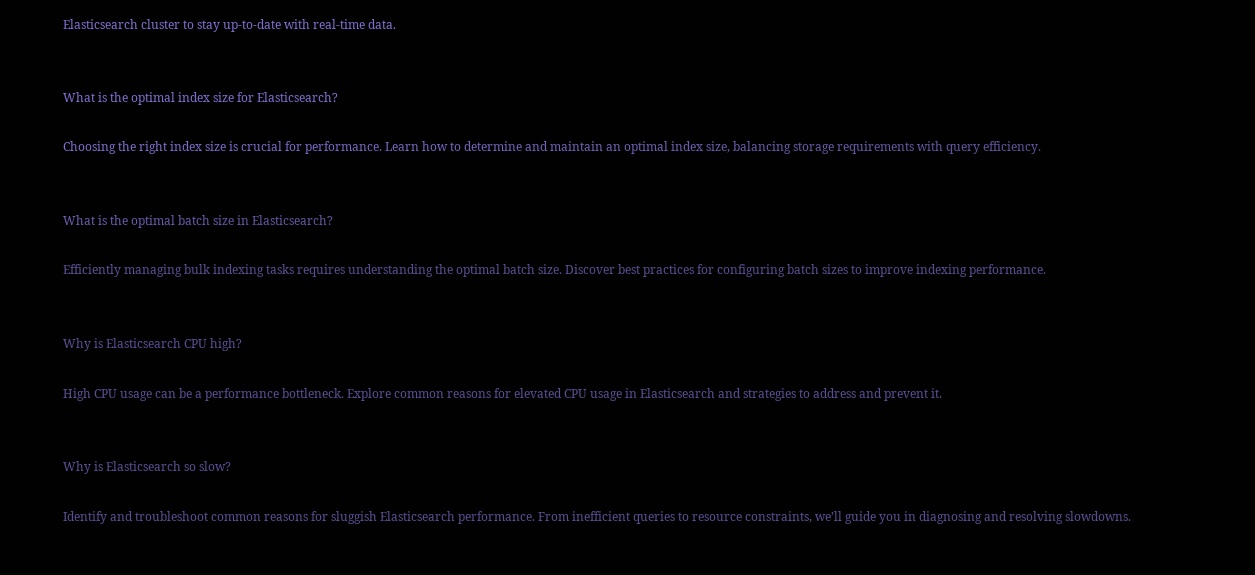Elasticsearch cluster to stay up-to-date with real-time data.


What is the optimal index size for Elasticsearch?

Choosing the right index size is crucial for performance. Learn how to determine and maintain an optimal index size, balancing storage requirements with query efficiency.


What is the optimal batch size in Elasticsearch?

Efficiently managing bulk indexing tasks requires understanding the optimal batch size. Discover best practices for configuring batch sizes to improve indexing performance.


Why is Elasticsearch CPU high?

High CPU usage can be a performance bottleneck. Explore common reasons for elevated CPU usage in Elasticsearch and strategies to address and prevent it.


Why is Elasticsearch so slow?

Identify and troubleshoot common reasons for sluggish Elasticsearch performance. From inefficient queries to resource constraints, we’ll guide you in diagnosing and resolving slowdowns.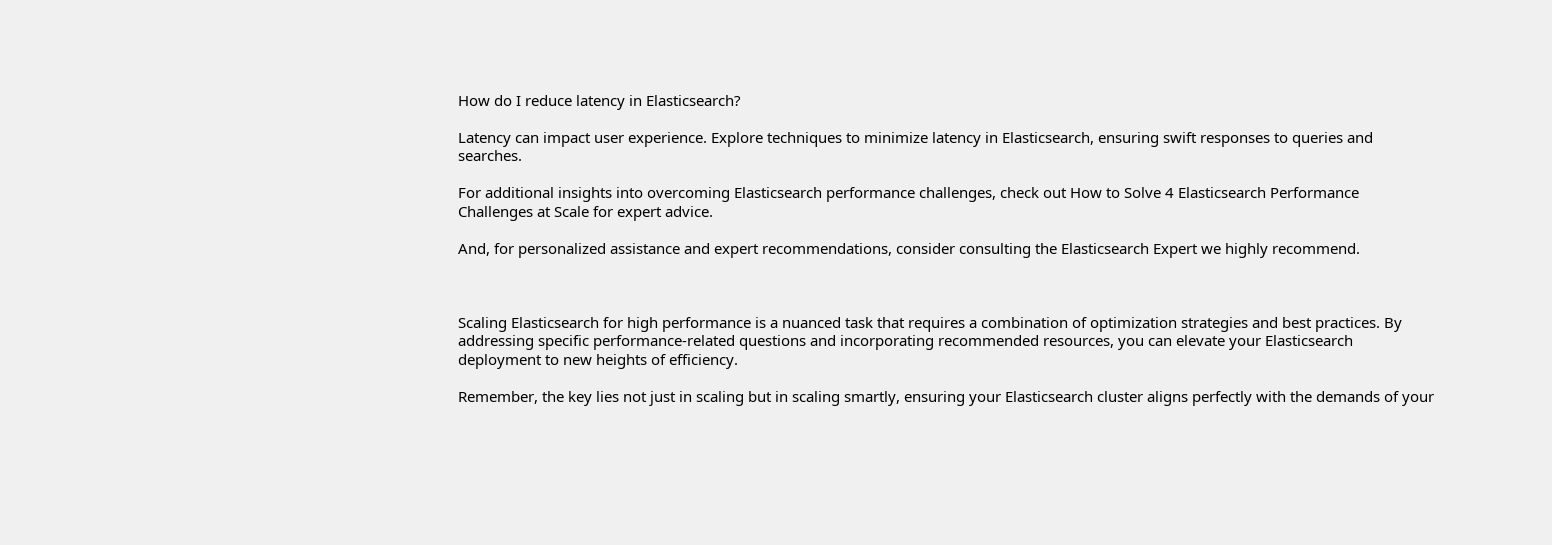How do I reduce latency in Elasticsearch?

Latency can impact user experience. Explore techniques to minimize latency in Elasticsearch, ensuring swift responses to queries and searches.

For additional insights into overcoming Elasticsearch performance challenges, check out How to Solve 4 Elasticsearch Performance Challenges at Scale for expert advice.

And, for personalized assistance and expert recommendations, consider consulting the Elasticsearch Expert we highly recommend.



Scaling Elasticsearch for high performance is a nuanced task that requires a combination of optimization strategies and best practices. By addressing specific performance-related questions and incorporating recommended resources, you can elevate your Elasticsearch deployment to new heights of efficiency.

Remember, the key lies not just in scaling but in scaling smartly, ensuring your Elasticsearch cluster aligns perfectly with the demands of your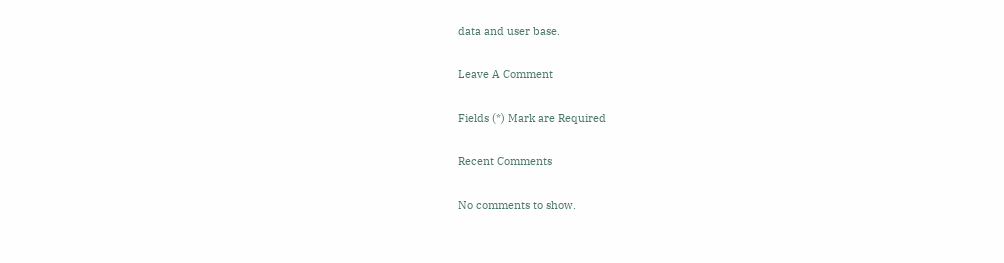data and user base.

Leave A Comment

Fields (*) Mark are Required

Recent Comments

No comments to show.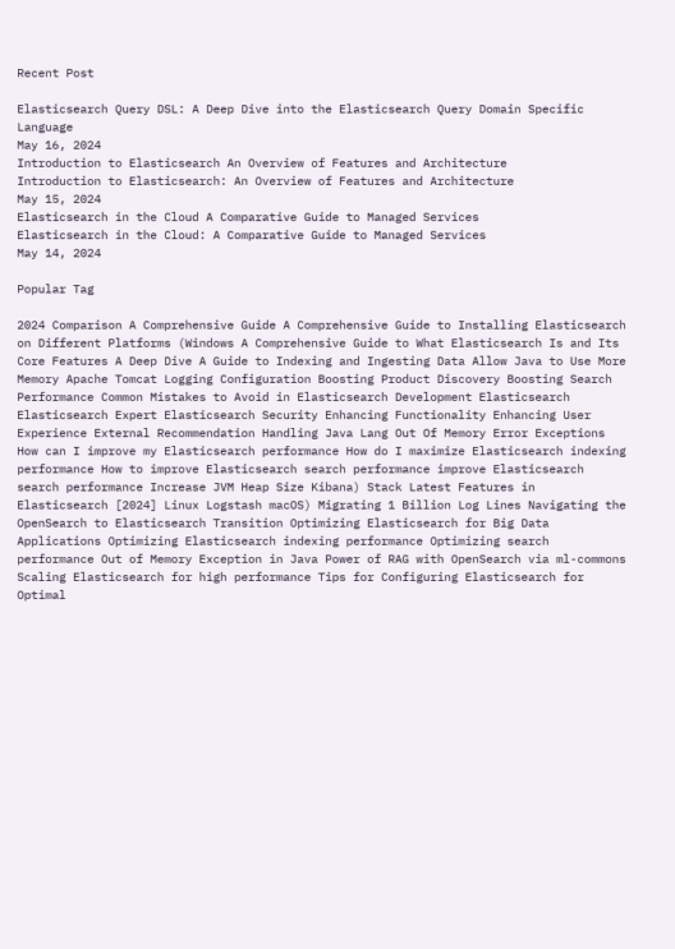Recent Post

Elasticsearch Query DSL: A Deep Dive into the Elasticsearch Query Domain Specific Language
May 16, 2024
Introduction to Elasticsearch An Overview of Features and Architecture
Introduction to Elasticsearch: An Overview of Features and Architecture
May 15, 2024
Elasticsearch in the Cloud A Comparative Guide to Managed Services
Elasticsearch in the Cloud: A Comparative Guide to Managed Services
May 14, 2024

Popular Tag

2024 Comparison A Comprehensive Guide A Comprehensive Guide to Installing Elasticsearch on Different Platforms (Windows A Comprehensive Guide to What Elasticsearch Is and Its Core Features A Deep Dive A Guide to Indexing and Ingesting Data Allow Java to Use More Memory Apache Tomcat Logging Configuration Boosting Product Discovery Boosting Search Performance Common Mistakes to Avoid in Elasticsearch Development Elasticsearch Elasticsearch Expert Elasticsearch Security Enhancing Functionality Enhancing User Experience External Recommendation Handling Java Lang Out Of Memory Error Exceptions How can I improve my Elasticsearch performance How do I maximize Elasticsearch indexing performance How to improve Elasticsearch search performance improve Elasticsearch search performance Increase JVM Heap Size Kibana) Stack Latest Features in Elasticsearch [2024] Linux Logstash macOS) Migrating 1 Billion Log Lines Navigating the OpenSearch to Elasticsearch Transition Optimizing Elasticsearch for Big Data Applications Optimizing Elasticsearch indexing performance Optimizing search performance Out of Memory Exception in Java Power of RAG with OpenSearch via ml-commons Scaling Elasticsearch for high performance Tips for Configuring Elasticsearch for Optimal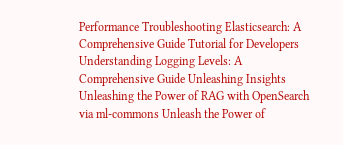Performance Troubleshooting Elasticsearch: A Comprehensive Guide Tutorial for Developers Understanding Logging Levels: A Comprehensive Guide Unleashing Insights Unleashing the Power of RAG with OpenSearch via ml-commons Unleash the Power of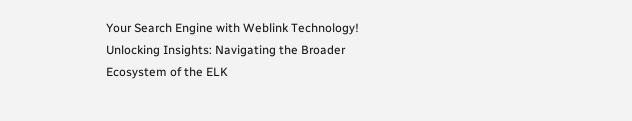Your Search Engine with Weblink Technology! Unlocking Insights: Navigating the Broader Ecosystem of the ELK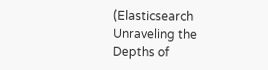(Elasticsearch Unraveling the Depths of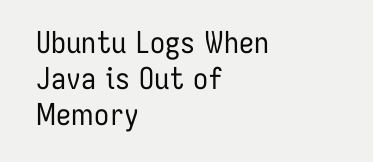Ubuntu Logs When Java is Out of Memory